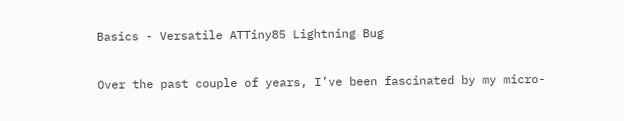Basics - Versatile ATTiny85 Lightning Bug

Over the past couple of years, I’ve been fascinated by my micro-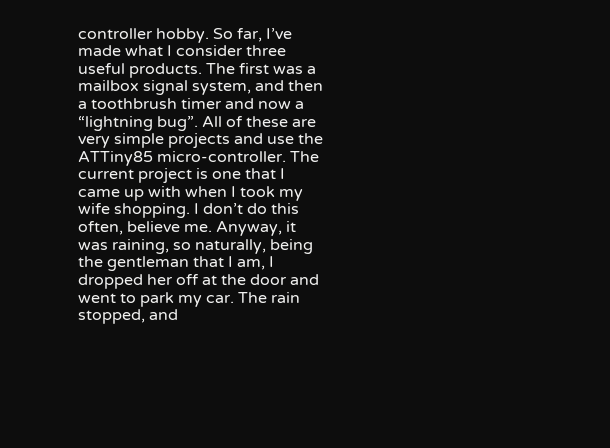controller hobby. So far, I’ve made what I consider three useful products. The first was a mailbox signal system, and then a toothbrush timer and now a “lightning bug”. All of these are very simple projects and use the ATTiny85 micro-controller. The current project is one that I came up with when I took my wife shopping. I don’t do this often, believe me. Anyway, it was raining, so naturally, being the gentleman that I am, I dropped her off at the door and went to park my car. The rain stopped, and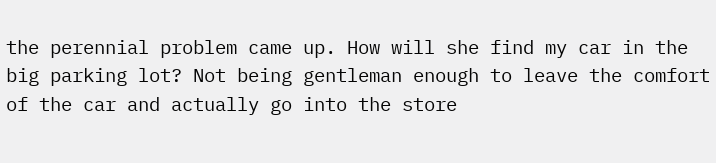the perennial problem came up. How will she find my car in the big parking lot? Not being gentleman enough to leave the comfort of the car and actually go into the store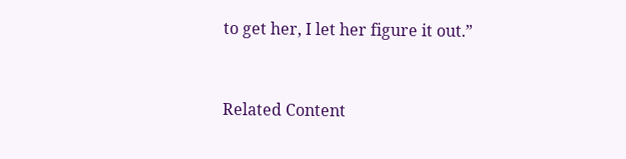to get her, I let her figure it out.”


Related Content